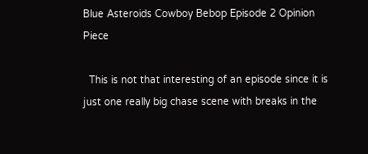Blue Asteroids Cowboy Bebop Episode 2 Opinion Piece

  This is not that interesting of an episode since it is just one really big chase scene with breaks in the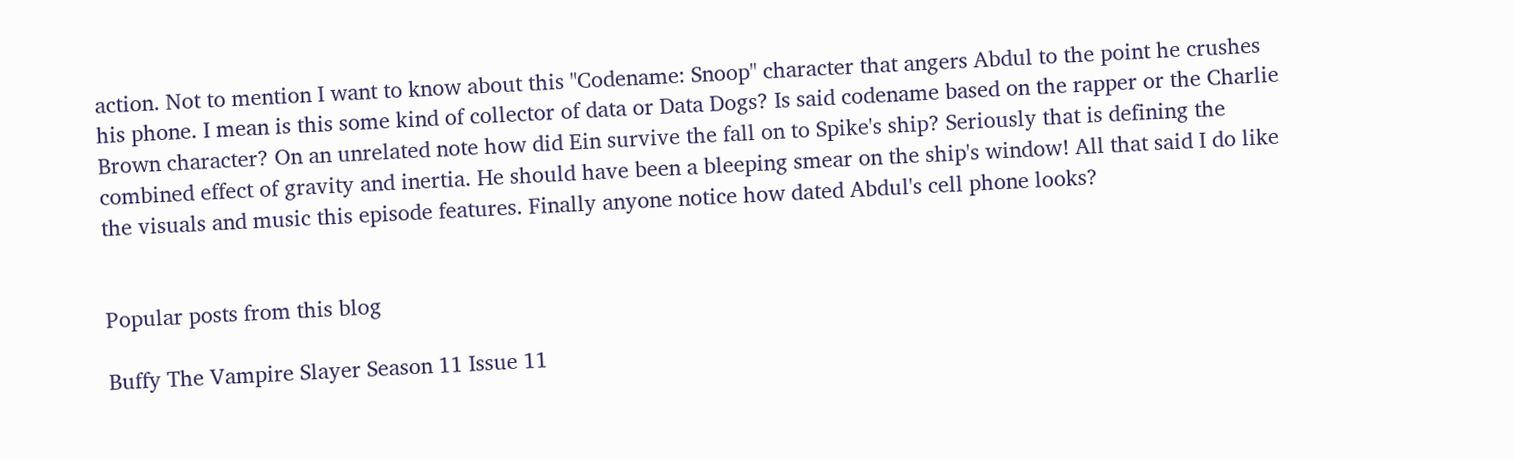action. Not to mention I want to know about this "Codename: Snoop" character that angers Abdul to the point he crushes his phone. I mean is this some kind of collector of data or Data Dogs? Is said codename based on the rapper or the Charlie Brown character? On an unrelated note how did Ein survive the fall on to Spike's ship? Seriously that is defining the combined effect of gravity and inertia. He should have been a bleeping smear on the ship's window! All that said I do like the visuals and music this episode features. Finally anyone notice how dated Abdul's cell phone looks?


Popular posts from this blog

Buffy The Vampire Slayer Season 11 Issue 11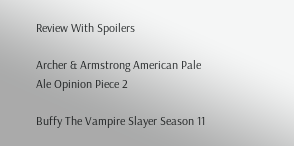Review With Spoilers

Archer & Armstrong American Pale Ale Opinion Piece 2

Buffy The Vampire Slayer Season 11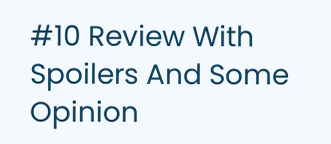#10 Review With Spoilers And Some Opinion